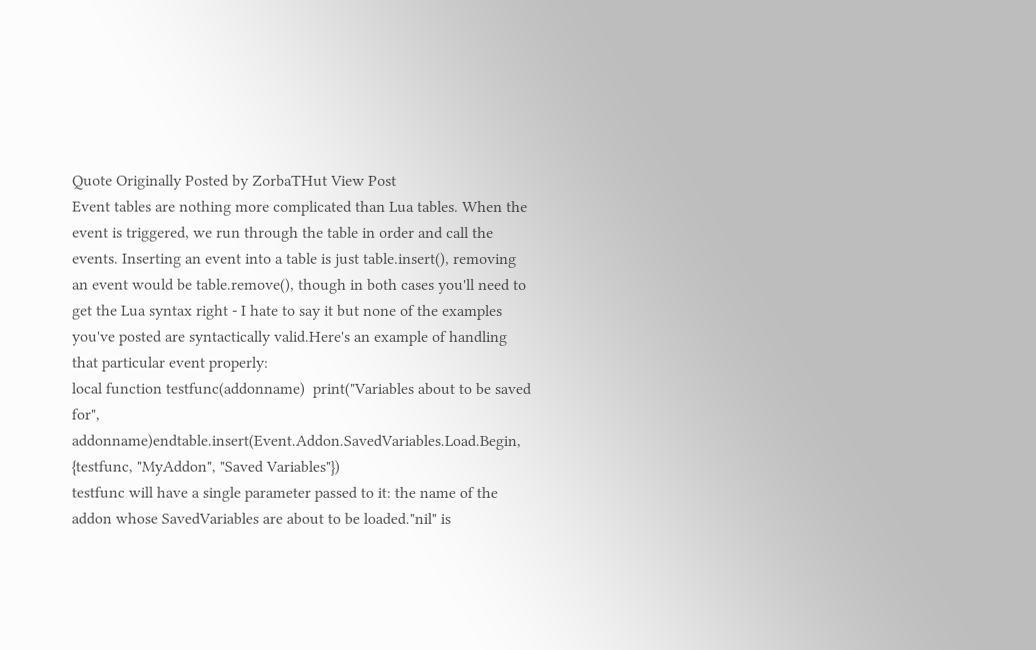Quote Originally Posted by ZorbaTHut View Post
Event tables are nothing more complicated than Lua tables. When the event is triggered, we run through the table in order and call the events. Inserting an event into a table is just table.insert(), removing an event would be table.remove(), though in both cases you'll need to get the Lua syntax right - I hate to say it but none of the examples you've posted are syntactically valid.Here's an example of handling that particular event properly:
local function testfunc(addonname)  print("Variables about to be saved for", addonname)endtable.insert(Event.Addon.SavedVariables.Load.Begin, {testfunc, "MyAddon", "Saved Variables"})
testfunc will have a single parameter passed to it: the name of the addon whose SavedVariables are about to be loaded."nil" is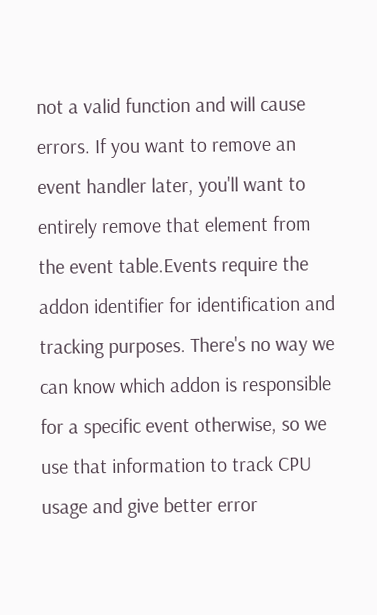not a valid function and will cause errors. If you want to remove an event handler later, you'll want to entirely remove that element from the event table.Events require the addon identifier for identification and tracking purposes. There's no way we can know which addon is responsible for a specific event otherwise, so we use that information to track CPU usage and give better error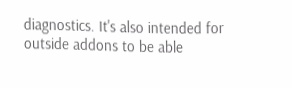diagnostics. It's also intended for outside addons to be able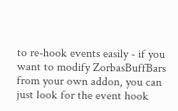to re-hook events easily - if you want to modify ZorbasBuffBars from your own addon, you can just look for the event hook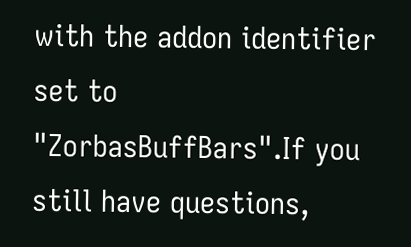with the addon identifier set to "ZorbasBuffBars".If you still have questions,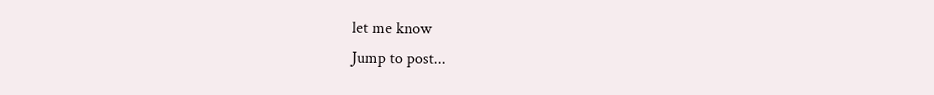let me know
Jump to post...